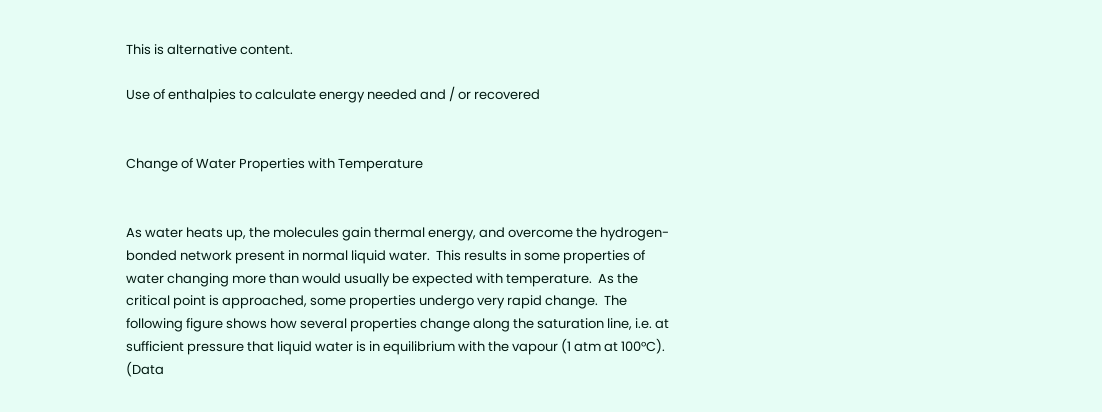This is alternative content.

Use of enthalpies to calculate energy needed and / or recovered


Change of Water Properties with Temperature


As water heats up, the molecules gain thermal energy, and overcome the hydrogen-bonded network present in normal liquid water.  This results in some properties of water changing more than would usually be expected with temperature.  As the critical point is approached, some properties undergo very rapid change.  The following figure shows how several properties change along the saturation line, i.e. at sufficient pressure that liquid water is in equilibrium with the vapour (1 atm at 100°C). (Data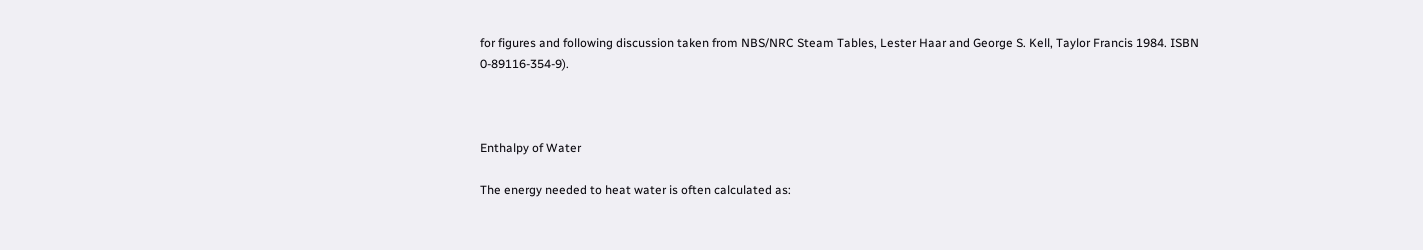for figures and following discussion taken from NBS/NRC Steam Tables, Lester Haar and George S. Kell, Taylor Francis 1984. ISBN 0-89116-354-9).



Enthalpy of Water

The energy needed to heat water is often calculated as: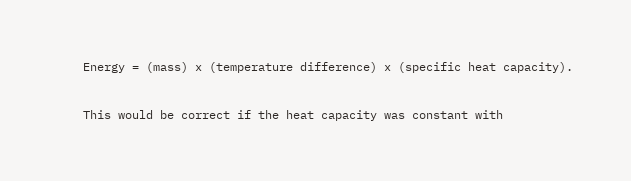Energy = (mass) x (temperature difference) x (specific heat capacity).

This would be correct if the heat capacity was constant with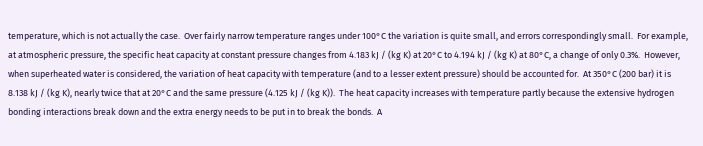temperature, which is not actually the case.  Over fairly narrow temperature ranges under 100°C the variation is quite small, and errors correspondingly small.  For example, at atmospheric pressure, the specific heat capacity at constant pressure changes from 4.183 kJ / (kg K) at 20°C to 4.194 kJ / (kg K) at 80°C, a change of only 0.3%.  However, when superheated water is considered, the variation of heat capacity with temperature (and to a lesser extent pressure) should be accounted for.  At 350°C (200 bar) it is 8.138 kJ / (kg K), nearly twice that at 20°C and the same pressure (4.125 kJ / (kg K)).  The heat capacity increases with temperature partly because the extensive hydrogen bonding interactions break down and the extra energy needs to be put in to break the bonds.  A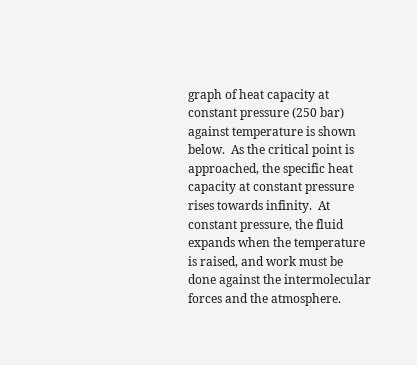graph of heat capacity at constant pressure (250 bar) against temperature is shown below.  As the critical point is approached, the specific heat capacity at constant pressure rises towards infinity.  At constant pressure, the fluid expands when the temperature is raised, and work must be done against the intermolecular forces and the atmosphere.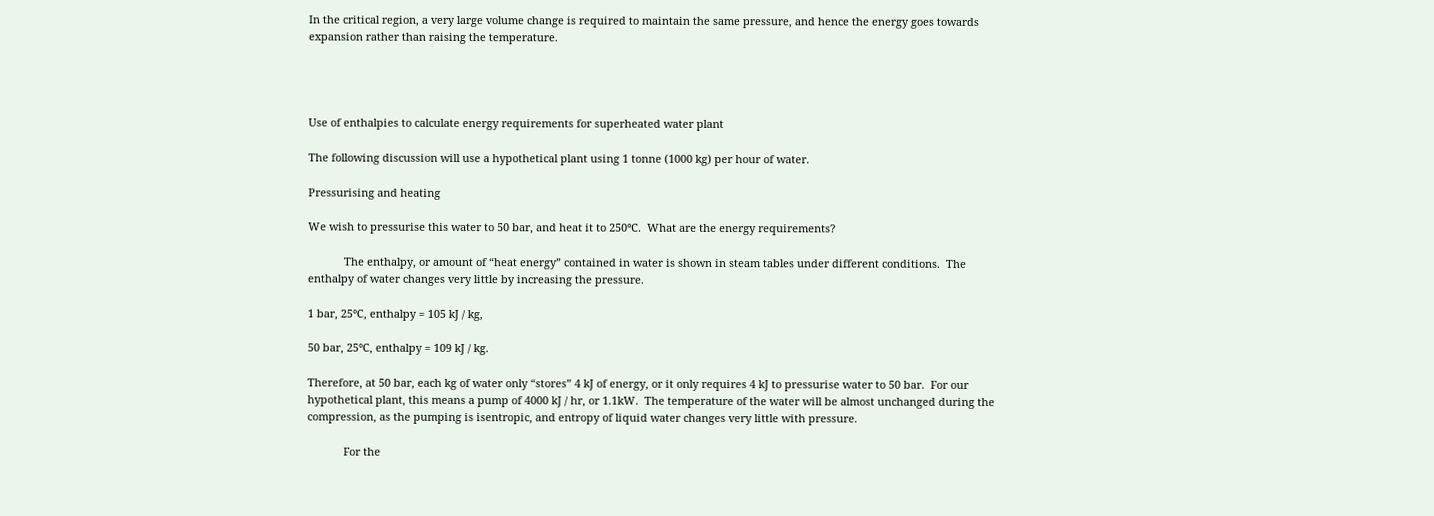In the critical region, a very large volume change is required to maintain the same pressure, and hence the energy goes towards expansion rather than raising the temperature.




Use of enthalpies to calculate energy requirements for superheated water plant

The following discussion will use a hypothetical plant using 1 tonne (1000 kg) per hour of water.

Pressurising and heating

We wish to pressurise this water to 50 bar, and heat it to 250°C.  What are the energy requirements?

            The enthalpy, or amount of “heat energy” contained in water is shown in steam tables under different conditions.  The enthalpy of water changes very little by increasing the pressure.

1 bar, 25°C, enthalpy = 105 kJ / kg,

50 bar, 25°C, enthalpy = 109 kJ / kg.

Therefore, at 50 bar, each kg of water only “stores” 4 kJ of energy, or it only requires 4 kJ to pressurise water to 50 bar.  For our hypothetical plant, this means a pump of 4000 kJ / hr, or 1.1kW.  The temperature of the water will be almost unchanged during the compression, as the pumping is isentropic, and entropy of liquid water changes very little with pressure.

            For the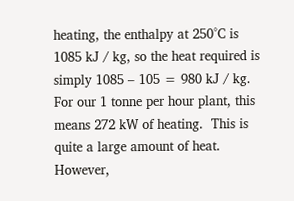heating, the enthalpy at 250°C is 1085 kJ / kg, so the heat required is simply 1085 – 105 = 980 kJ / kg.  For our 1 tonne per hour plant, this means 272 kW of heating.  This is quite a large amount of heat.  However,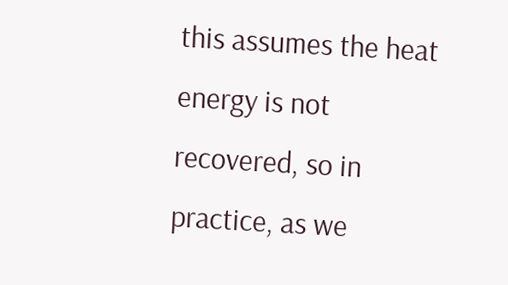this assumes the heat energy is not recovered, so in practice, as we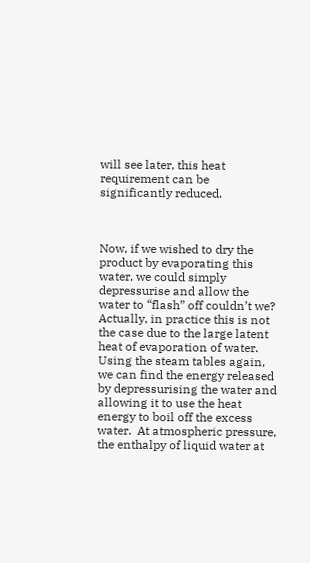will see later, this heat requirement can be significantly reduced.



Now, if we wished to dry the product by evaporating this water, we could simply depressurise and allow the water to “flash” off couldn’t we?  Actually, in practice this is not the case due to the large latent heat of evaporation of water.  Using the steam tables again, we can find the energy released by depressurising the water and allowing it to use the heat energy to boil off the excess water.  At atmospheric pressure, the enthalpy of liquid water at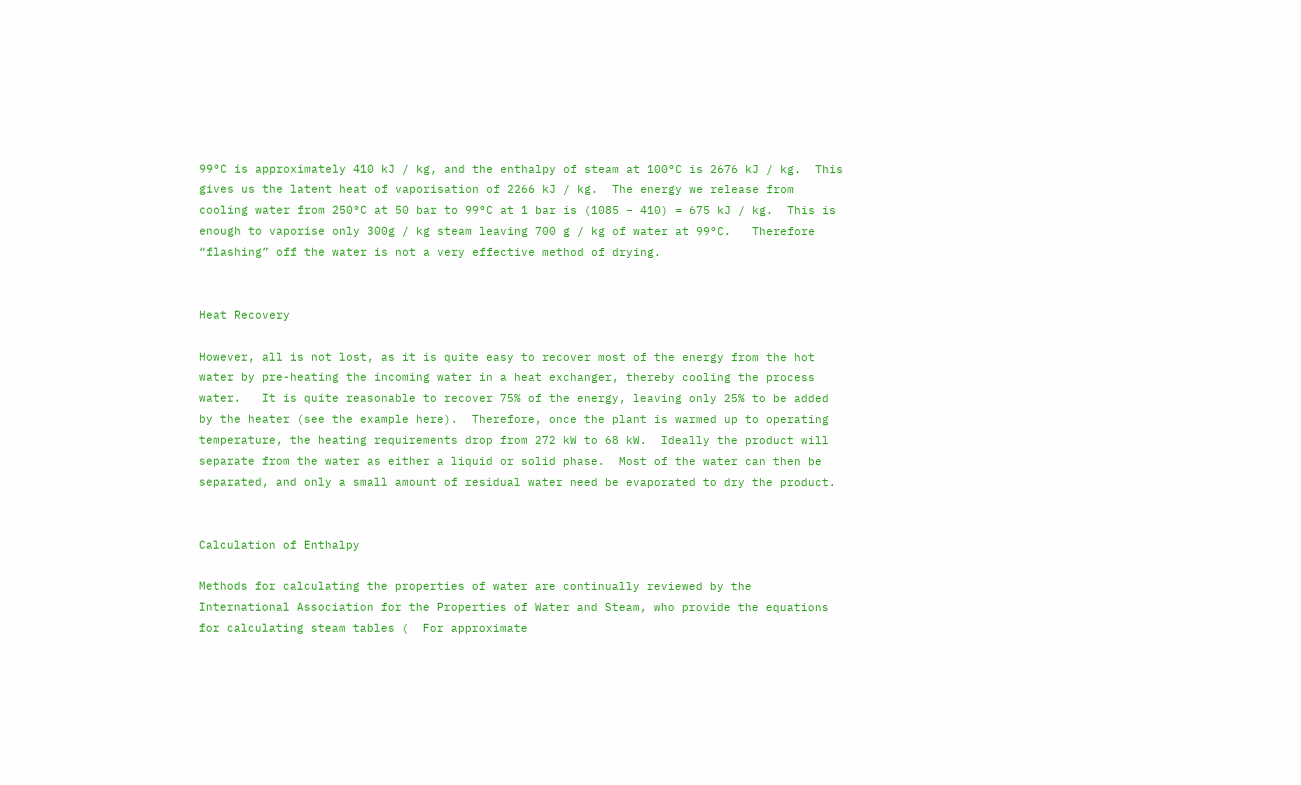99°C is approximately 410 kJ / kg, and the enthalpy of steam at 100°C is 2676 kJ / kg.  This gives us the latent heat of vaporisation of 2266 kJ / kg.  The energy we release from cooling water from 250°C at 50 bar to 99°C at 1 bar is (1085 – 410) = 675 kJ / kg.  This is enough to vaporise only 300g / kg steam leaving 700 g / kg of water at 99°C.   Therefore “flashing” off the water is not a very effective method of drying.


Heat Recovery

However, all is not lost, as it is quite easy to recover most of the energy from the hot water by pre-heating the incoming water in a heat exchanger, thereby cooling the process water.   It is quite reasonable to recover 75% of the energy, leaving only 25% to be added by the heater (see the example here).  Therefore, once the plant is warmed up to operating temperature, the heating requirements drop from 272 kW to 68 kW.  Ideally the product will separate from the water as either a liquid or solid phase.  Most of the water can then be separated, and only a small amount of residual water need be evaporated to dry the product.


Calculation of Enthalpy

Methods for calculating the properties of water are continually reviewed by the International Association for the Properties of Water and Steam, who provide the equations for calculating steam tables (  For approximate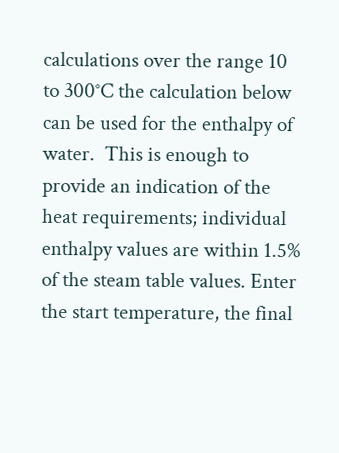calculations over the range 10 to 300°C the calculation below can be used for the enthalpy of water.  This is enough to provide an indication of the heat requirements; individual enthalpy values are within 1.5% of the steam table values. Enter the start temperature, the final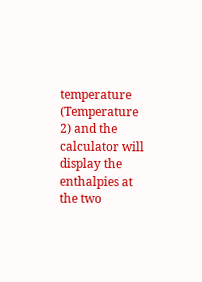temperature (Temperature 2) and the calculator will display the enthalpies at the two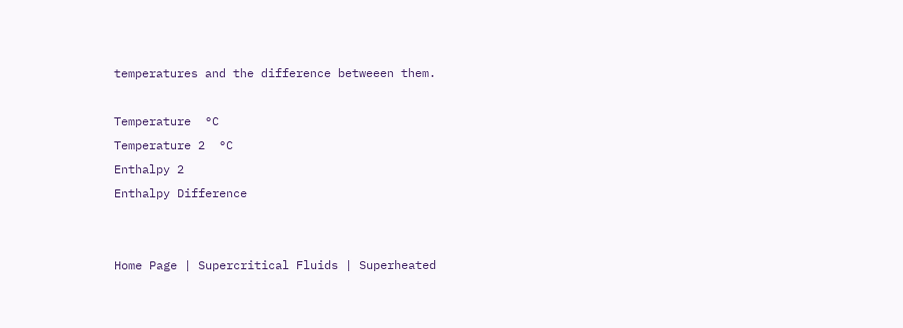temperatures and the difference betweeen them.

Temperature  °C
Temperature 2  °C
Enthalpy 2
Enthalpy Difference


Home Page | Supercritical Fluids | Superheated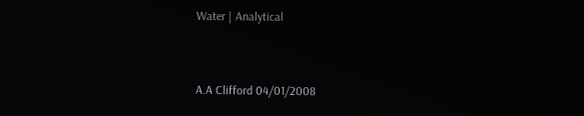Water | Analytical


A.A Clifford 04/01/2008